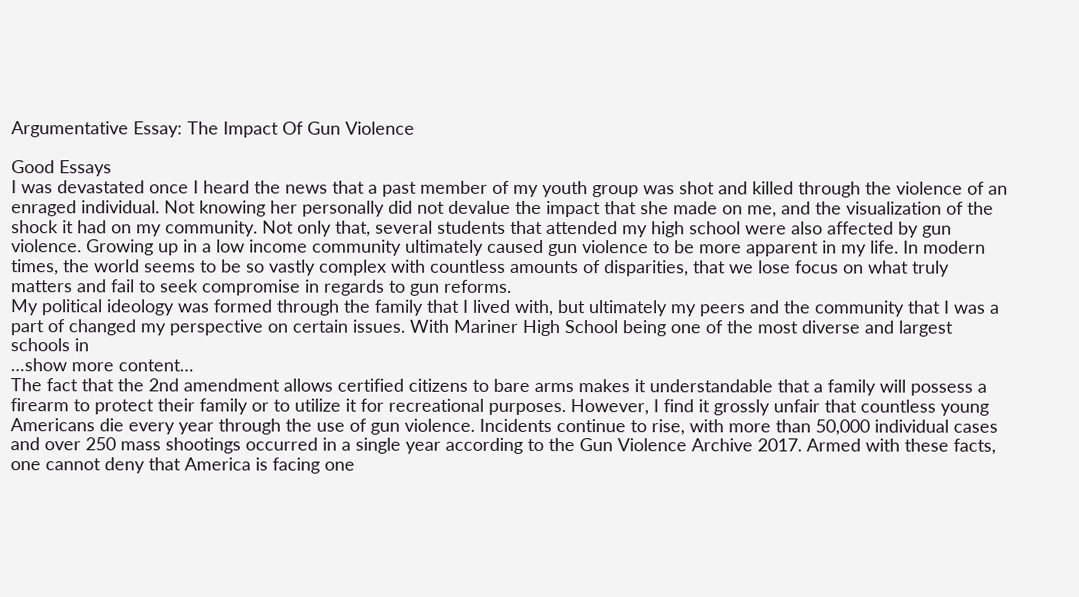Argumentative Essay: The Impact Of Gun Violence

Good Essays
I was devastated once I heard the news that a past member of my youth group was shot and killed through the violence of an enraged individual. Not knowing her personally did not devalue the impact that she made on me, and the visualization of the shock it had on my community. Not only that, several students that attended my high school were also affected by gun violence. Growing up in a low income community ultimately caused gun violence to be more apparent in my life. In modern times, the world seems to be so vastly complex with countless amounts of disparities, that we lose focus on what truly matters and fail to seek compromise in regards to gun reforms.
My political ideology was formed through the family that I lived with, but ultimately my peers and the community that I was a part of changed my perspective on certain issues. With Mariner High School being one of the most diverse and largest schools in
…show more content…
The fact that the 2nd amendment allows certified citizens to bare arms makes it understandable that a family will possess a firearm to protect their family or to utilize it for recreational purposes. However, I find it grossly unfair that countless young Americans die every year through the use of gun violence. Incidents continue to rise, with more than 50,000 individual cases and over 250 mass shootings occurred in a single year according to the Gun Violence Archive 2017. Armed with these facts, one cannot deny that America is facing one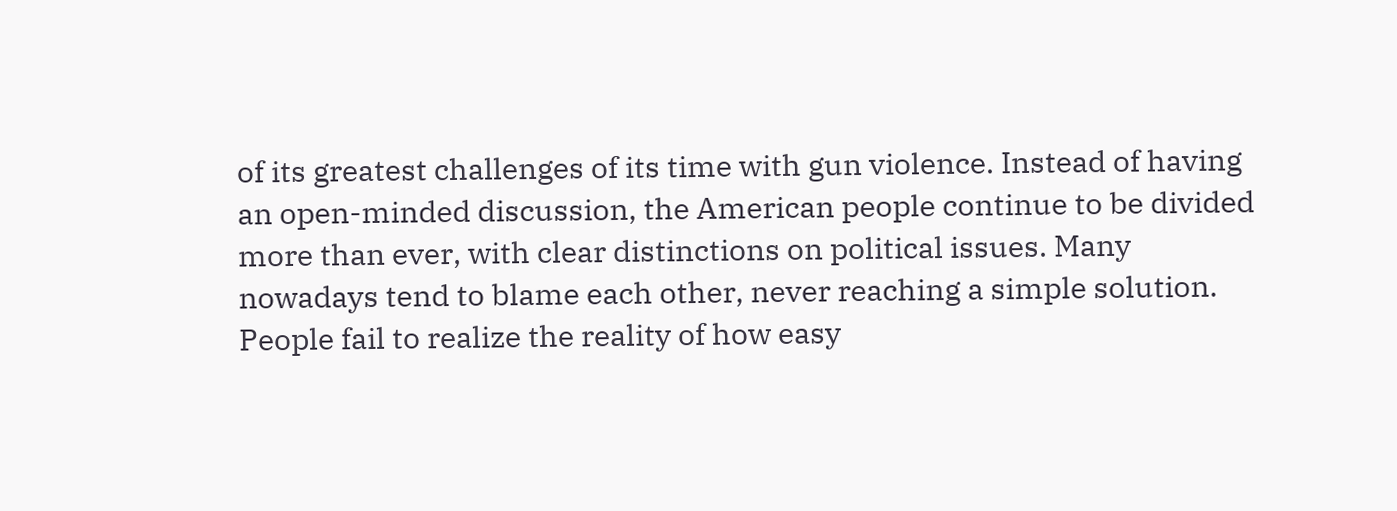of its greatest challenges of its time with gun violence. Instead of having an open-minded discussion, the American people continue to be divided more than ever, with clear distinctions on political issues. Many nowadays tend to blame each other, never reaching a simple solution. People fail to realize the reality of how easy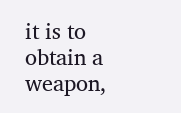it is to obtain a weapon,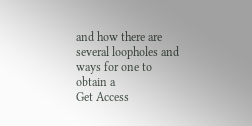and how there are several loopholes and ways for one to obtain a
Get Access